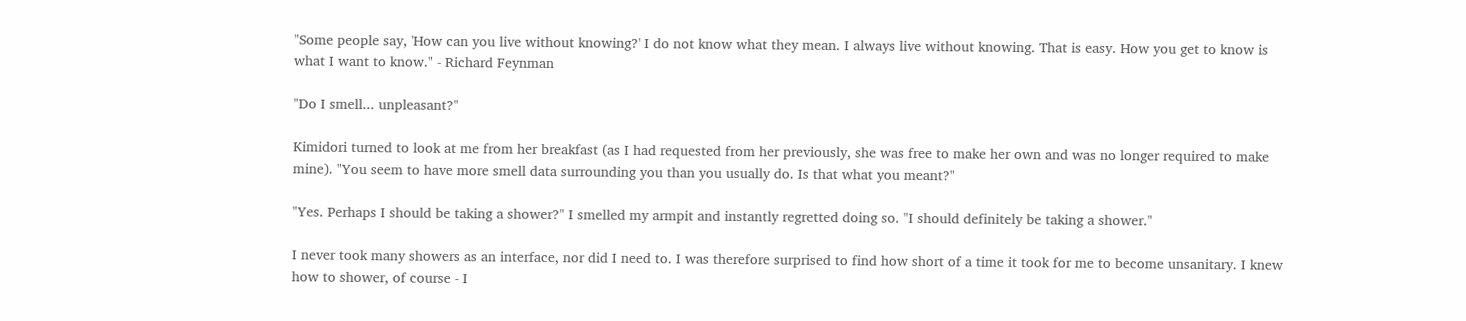"Some people say, 'How can you live without knowing?' I do not know what they mean. I always live without knowing. That is easy. How you get to know is what I want to know." - Richard Feynman

"Do I smell... unpleasant?"

Kimidori turned to look at me from her breakfast (as I had requested from her previously, she was free to make her own and was no longer required to make mine). "You seem to have more smell data surrounding you than you usually do. Is that what you meant?"

"Yes. Perhaps I should be taking a shower?" I smelled my armpit and instantly regretted doing so. "I should definitely be taking a shower."

I never took many showers as an interface, nor did I need to. I was therefore surprised to find how short of a time it took for me to become unsanitary. I knew how to shower, of course - I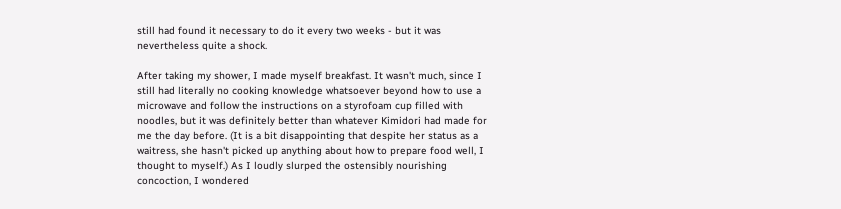still had found it necessary to do it every two weeks - but it was nevertheless quite a shock.

After taking my shower, I made myself breakfast. It wasn't much, since I still had literally no cooking knowledge whatsoever beyond how to use a microwave and follow the instructions on a styrofoam cup filled with noodles, but it was definitely better than whatever Kimidori had made for me the day before. (It is a bit disappointing that despite her status as a waitress, she hasn't picked up anything about how to prepare food well, I thought to myself.) As I loudly slurped the ostensibly nourishing concoction, I wondered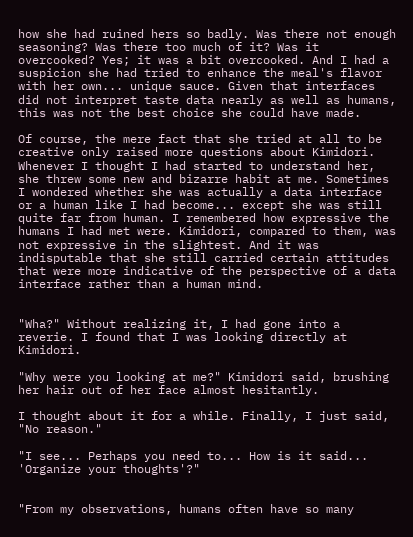how she had ruined hers so badly. Was there not enough seasoning? Was there too much of it? Was it overcooked? Yes; it was a bit overcooked. And I had a suspicion she had tried to enhance the meal's flavor with her own... unique sauce. Given that interfaces did not interpret taste data nearly as well as humans, this was not the best choice she could have made.

Of course, the mere fact that she tried at all to be creative only raised more questions about Kimidori. Whenever I thought I had started to understand her, she threw some new and bizarre habit at me. Sometimes I wondered whether she was actually a data interface or a human like I had become... except she was still quite far from human. I remembered how expressive the humans I had met were. Kimidori, compared to them, was not expressive in the slightest. And it was indisputable that she still carried certain attitudes that were more indicative of the perspective of a data interface rather than a human mind.


"Wha?" Without realizing it, I had gone into a reverie. I found that I was looking directly at Kimidori.

"Why were you looking at me?" Kimidori said, brushing her hair out of her face almost hesitantly.

I thought about it for a while. Finally, I just said, "No reason."

"I see... Perhaps you need to... How is it said... 'Organize your thoughts'?"


"From my observations, humans often have so many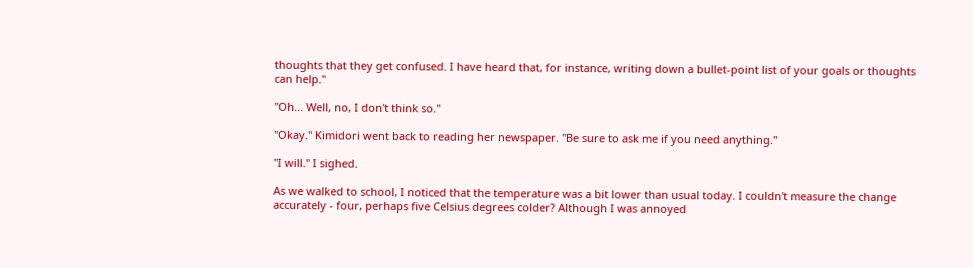thoughts that they get confused. I have heard that, for instance, writing down a bullet-point list of your goals or thoughts can help."

"Oh... Well, no, I don't think so."

"Okay." Kimidori went back to reading her newspaper. "Be sure to ask me if you need anything."

"I will." I sighed.

As we walked to school, I noticed that the temperature was a bit lower than usual today. I couldn't measure the change accurately - four, perhaps five Celsius degrees colder? Although I was annoyed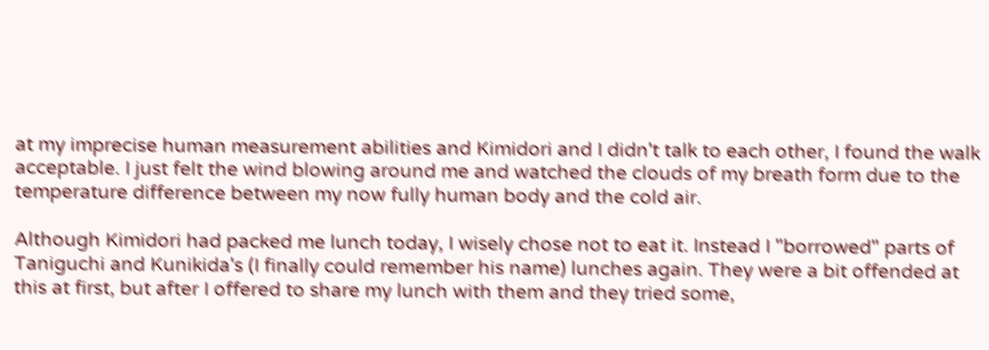at my imprecise human measurement abilities and Kimidori and I didn't talk to each other, I found the walk acceptable. I just felt the wind blowing around me and watched the clouds of my breath form due to the temperature difference between my now fully human body and the cold air.

Although Kimidori had packed me lunch today, I wisely chose not to eat it. Instead I "borrowed" parts of Taniguchi and Kunikida's (I finally could remember his name) lunches again. They were a bit offended at this at first, but after I offered to share my lunch with them and they tried some,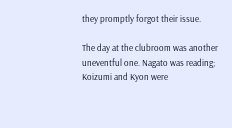they promptly forgot their issue.

The day at the clubroom was another uneventful one. Nagato was reading; Koizumi and Kyon were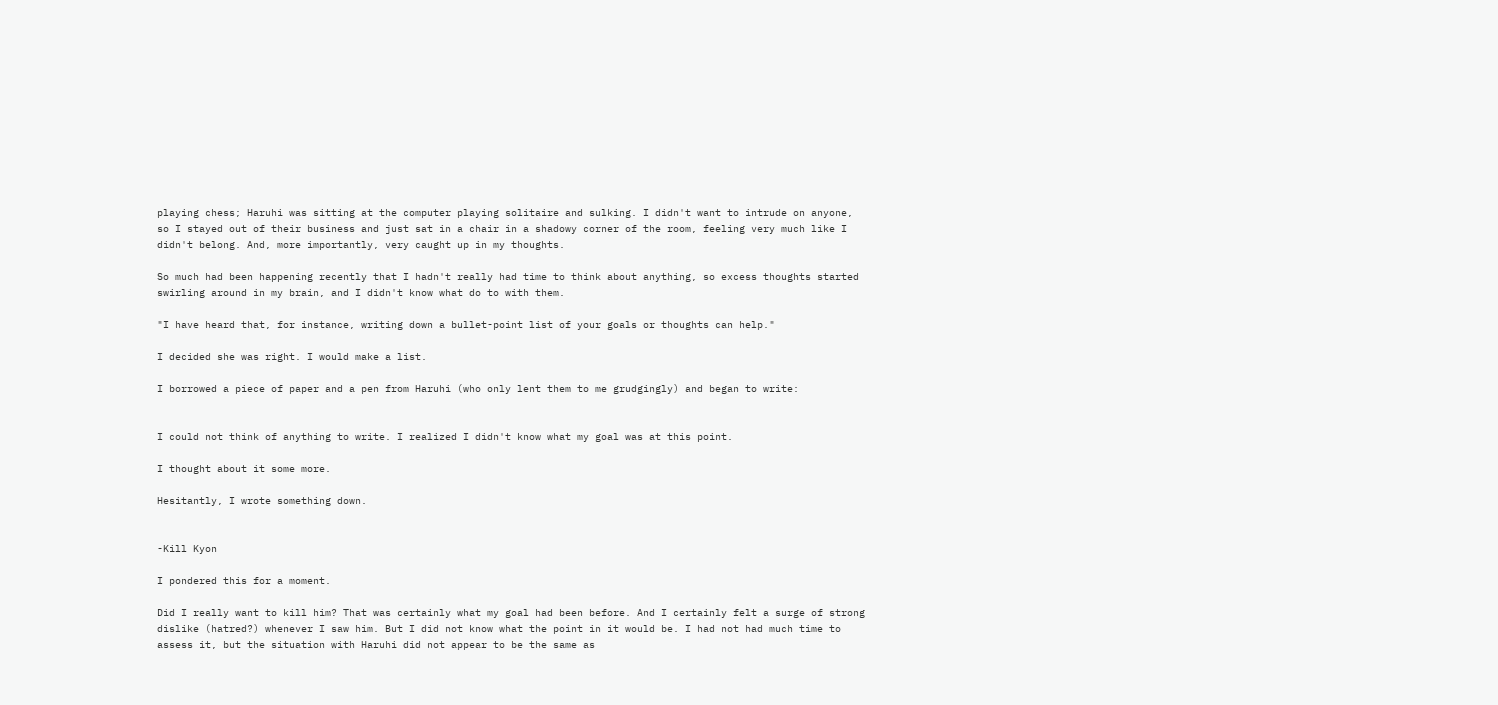playing chess; Haruhi was sitting at the computer playing solitaire and sulking. I didn't want to intrude on anyone, so I stayed out of their business and just sat in a chair in a shadowy corner of the room, feeling very much like I didn't belong. And, more importantly, very caught up in my thoughts.

So much had been happening recently that I hadn't really had time to think about anything, so excess thoughts started swirling around in my brain, and I didn't know what do to with them.

"I have heard that, for instance, writing down a bullet-point list of your goals or thoughts can help."

I decided she was right. I would make a list.

I borrowed a piece of paper and a pen from Haruhi (who only lent them to me grudgingly) and began to write:


I could not think of anything to write. I realized I didn't know what my goal was at this point.

I thought about it some more.

Hesitantly, I wrote something down.


-Kill Kyon

I pondered this for a moment.

Did I really want to kill him? That was certainly what my goal had been before. And I certainly felt a surge of strong dislike (hatred?) whenever I saw him. But I did not know what the point in it would be. I had not had much time to assess it, but the situation with Haruhi did not appear to be the same as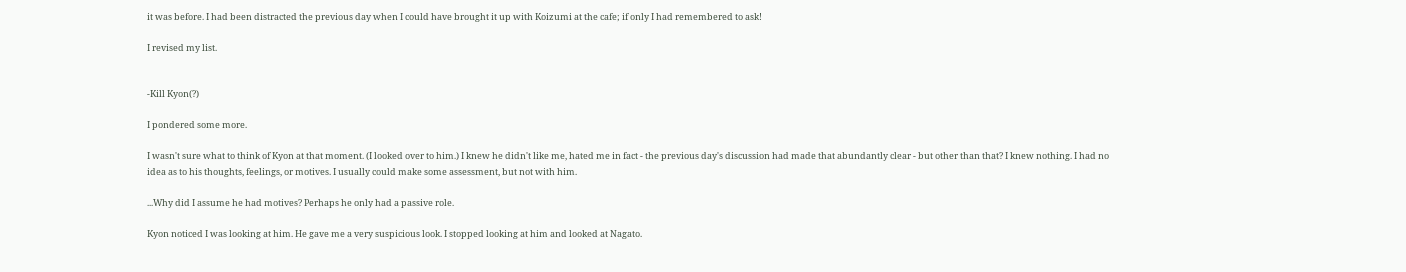it was before. I had been distracted the previous day when I could have brought it up with Koizumi at the cafe; if only I had remembered to ask!

I revised my list.


-Kill Kyon(?)

I pondered some more.

I wasn't sure what to think of Kyon at that moment. (I looked over to him.) I knew he didn't like me, hated me in fact - the previous day's discussion had made that abundantly clear - but other than that? I knew nothing. I had no idea as to his thoughts, feelings, or motives. I usually could make some assessment, but not with him.

...Why did I assume he had motives? Perhaps he only had a passive role.

Kyon noticed I was looking at him. He gave me a very suspicious look. I stopped looking at him and looked at Nagato.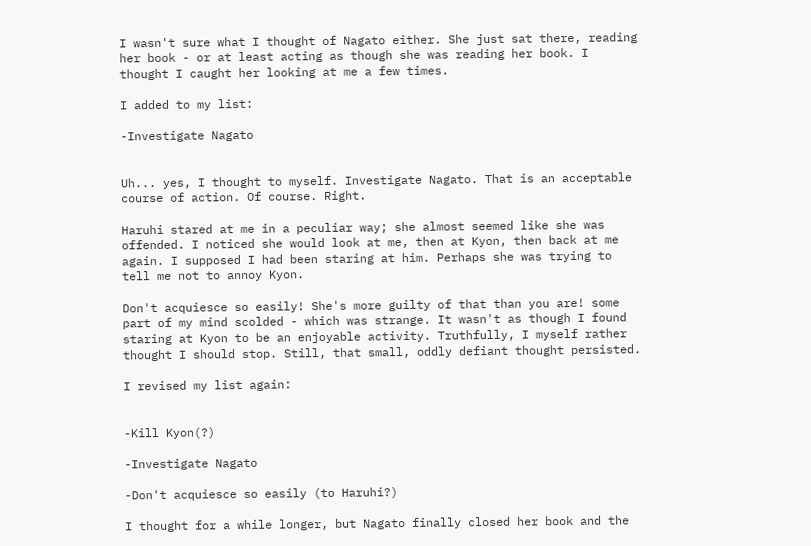I wasn't sure what I thought of Nagato either. She just sat there, reading her book - or at least acting as though she was reading her book. I thought I caught her looking at me a few times.

I added to my list:

-Investigate Nagato


Uh... yes, I thought to myself. Investigate Nagato. That is an acceptable course of action. Of course. Right.

Haruhi stared at me in a peculiar way; she almost seemed like she was offended. I noticed she would look at me, then at Kyon, then back at me again. I supposed I had been staring at him. Perhaps she was trying to tell me not to annoy Kyon.

Don't acquiesce so easily! She's more guilty of that than you are! some part of my mind scolded - which was strange. It wasn't as though I found staring at Kyon to be an enjoyable activity. Truthfully, I myself rather thought I should stop. Still, that small, oddly defiant thought persisted.

I revised my list again:


-Kill Kyon(?)

-Investigate Nagato

-Don't acquiesce so easily (to Haruhi?)

I thought for a while longer, but Nagato finally closed her book and the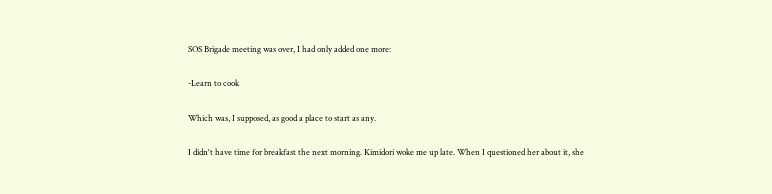SOS Brigade meeting was over, I had only added one more:

-Learn to cook

Which was, I supposed, as good a place to start as any.

I didn't have time for breakfast the next morning. Kimidori woke me up late. When I questioned her about it, she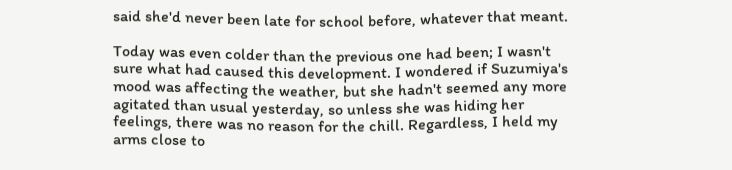said she'd never been late for school before, whatever that meant.

Today was even colder than the previous one had been; I wasn't sure what had caused this development. I wondered if Suzumiya's mood was affecting the weather, but she hadn't seemed any more agitated than usual yesterday, so unless she was hiding her feelings, there was no reason for the chill. Regardless, I held my arms close to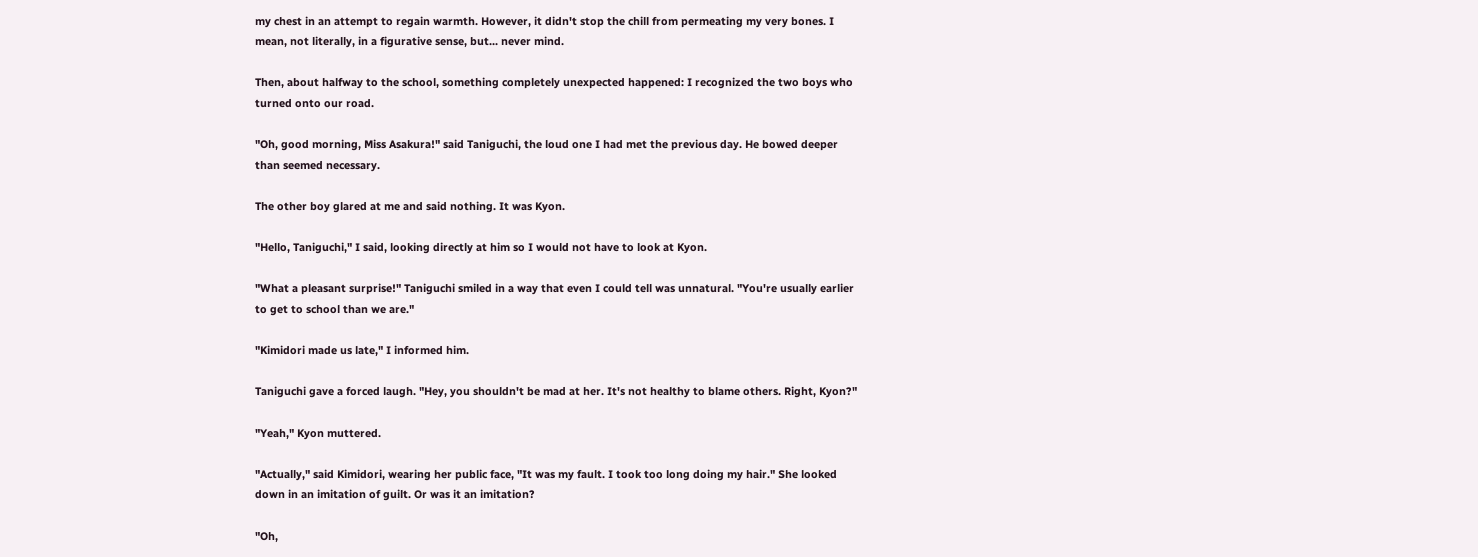my chest in an attempt to regain warmth. However, it didn't stop the chill from permeating my very bones. I mean, not literally, in a figurative sense, but... never mind.

Then, about halfway to the school, something completely unexpected happened: I recognized the two boys who turned onto our road.

"Oh, good morning, Miss Asakura!" said Taniguchi, the loud one I had met the previous day. He bowed deeper than seemed necessary.

The other boy glared at me and said nothing. It was Kyon.

"Hello, Taniguchi," I said, looking directly at him so I would not have to look at Kyon.

"What a pleasant surprise!" Taniguchi smiled in a way that even I could tell was unnatural. "You're usually earlier to get to school than we are."

"Kimidori made us late," I informed him.

Taniguchi gave a forced laugh. "Hey, you shouldn't be mad at her. It's not healthy to blame others. Right, Kyon?"

"Yeah," Kyon muttered.

"Actually," said Kimidori, wearing her public face, "It was my fault. I took too long doing my hair." She looked down in an imitation of guilt. Or was it an imitation?

"Oh,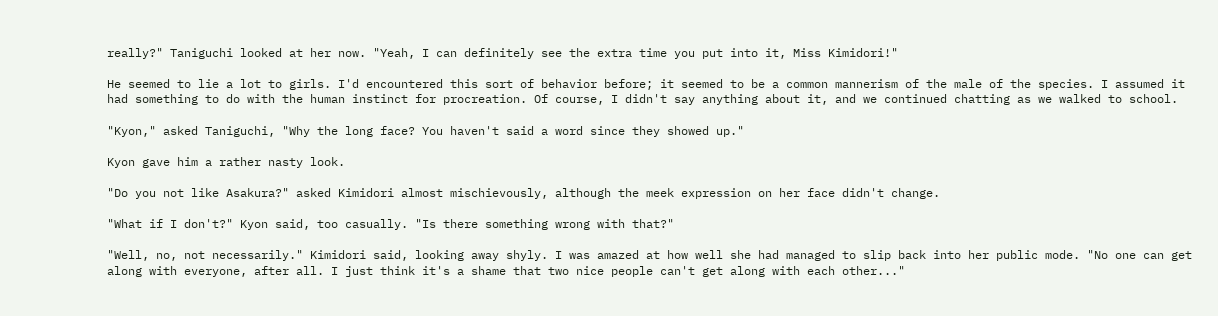really?" Taniguchi looked at her now. "Yeah, I can definitely see the extra time you put into it, Miss Kimidori!"

He seemed to lie a lot to girls. I'd encountered this sort of behavior before; it seemed to be a common mannerism of the male of the species. I assumed it had something to do with the human instinct for procreation. Of course, I didn't say anything about it, and we continued chatting as we walked to school.

"Kyon," asked Taniguchi, "Why the long face? You haven't said a word since they showed up."

Kyon gave him a rather nasty look.

"Do you not like Asakura?" asked Kimidori almost mischievously, although the meek expression on her face didn't change.

"What if I don't?" Kyon said, too casually. "Is there something wrong with that?"

"Well, no, not necessarily." Kimidori said, looking away shyly. I was amazed at how well she had managed to slip back into her public mode. "No one can get along with everyone, after all. I just think it's a shame that two nice people can't get along with each other..."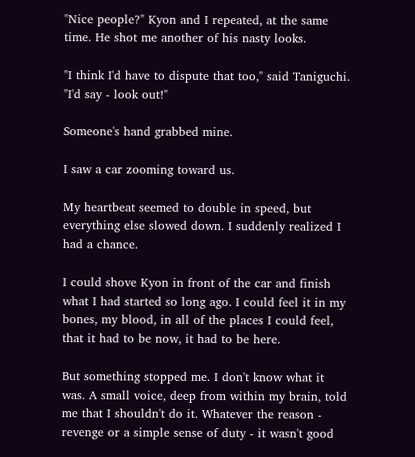"Nice people?" Kyon and I repeated, at the same time. He shot me another of his nasty looks.

"I think I'd have to dispute that too," said Taniguchi. "I'd say - look out!"

Someone's hand grabbed mine.

I saw a car zooming toward us.

My heartbeat seemed to double in speed, but everything else slowed down. I suddenly realized I had a chance.

I could shove Kyon in front of the car and finish what I had started so long ago. I could feel it in my bones, my blood, in all of the places I could feel, that it had to be now, it had to be here.

But something stopped me. I don't know what it was. A small voice, deep from within my brain, told me that I shouldn't do it. Whatever the reason - revenge or a simple sense of duty - it wasn't good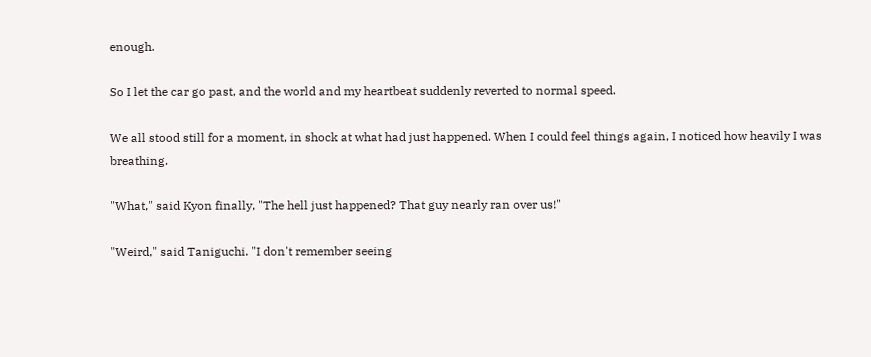enough.

So I let the car go past, and the world and my heartbeat suddenly reverted to normal speed.

We all stood still for a moment, in shock at what had just happened. When I could feel things again, I noticed how heavily I was breathing.

"What," said Kyon finally, "The hell just happened? That guy nearly ran over us!"

"Weird," said Taniguchi. "I don't remember seeing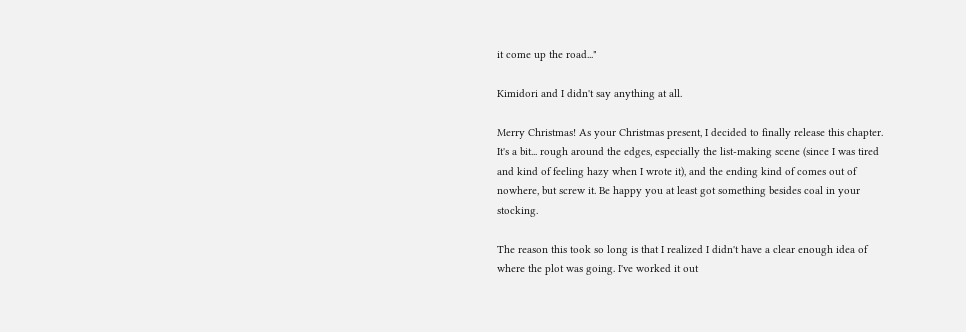it come up the road..."

Kimidori and I didn't say anything at all.

Merry Christmas! As your Christmas present, I decided to finally release this chapter. It's a bit... rough around the edges, especially the list-making scene (since I was tired and kind of feeling hazy when I wrote it), and the ending kind of comes out of nowhere, but screw it. Be happy you at least got something besides coal in your stocking.

The reason this took so long is that I realized I didn't have a clear enough idea of where the plot was going. I've worked it out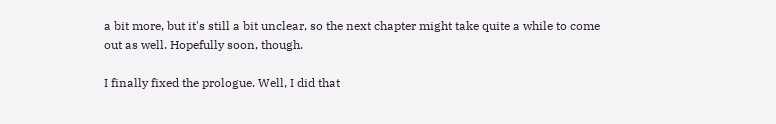a bit more, but it's still a bit unclear, so the next chapter might take quite a while to come out as well. Hopefully soon, though.

I finally fixed the prologue. Well, I did that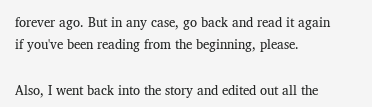forever ago. But in any case, go back and read it again if you've been reading from the beginning, please.

Also, I went back into the story and edited out all the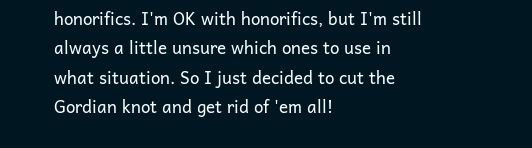honorifics. I'm OK with honorifics, but I'm still always a little unsure which ones to use in what situation. So I just decided to cut the Gordian knot and get rid of 'em all!